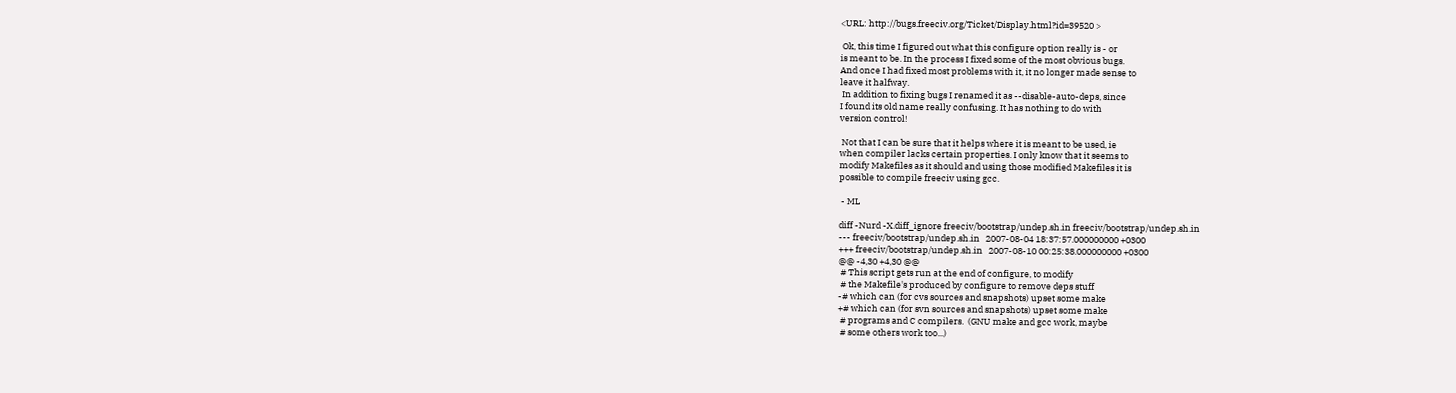<URL: http://bugs.freeciv.org/Ticket/Display.html?id=39520 >

 Ok, this time I figured out what this configure option really is - or
is meant to be. In the process I fixed some of the most obvious bugs.
And once I had fixed most problems with it, it no longer made sense to
leave it halfway.
 In addition to fixing bugs I renamed it as --disable-auto-deps, since
I found its old name really confusing. It has nothing to do with
version control!

 Not that I can be sure that it helps where it is meant to be used, ie
when compiler lacks certain properties. I only know that it seems to
modify Makefiles as it should and using those modified Makefiles it is
possible to compile freeciv using gcc.

 - ML

diff -Nurd -X.diff_ignore freeciv/bootstrap/undep.sh.in freeciv/bootstrap/undep.sh.in
--- freeciv/bootstrap/undep.sh.in   2007-08-04 18:37:57.000000000 +0300
+++ freeciv/bootstrap/undep.sh.in   2007-08-10 00:25:38.000000000 +0300
@@ -4,30 +4,30 @@
 # This script gets run at the end of configure, to modify
 # the Makefile's produced by configure to remove deps stuff
-# which can (for cvs sources and snapshots) upset some make
+# which can (for svn sources and snapshots) upset some make
 # programs and C compilers.  (GNU make and gcc work, maybe
 # some others work too...)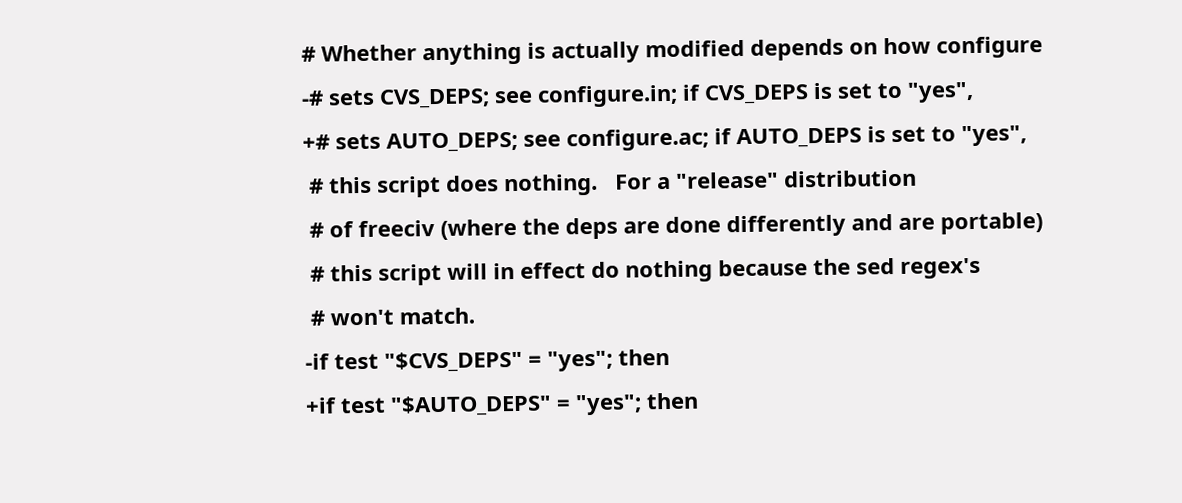# Whether anything is actually modified depends on how configure
-# sets CVS_DEPS; see configure.in; if CVS_DEPS is set to "yes",
+# sets AUTO_DEPS; see configure.ac; if AUTO_DEPS is set to "yes",
 # this script does nothing.   For a "release" distribution
 # of freeciv (where the deps are done differently and are portable)
 # this script will in effect do nothing because the sed regex's
 # won't match.
-if test "$CVS_DEPS" = "yes"; then
+if test "$AUTO_DEPS" = "yes"; then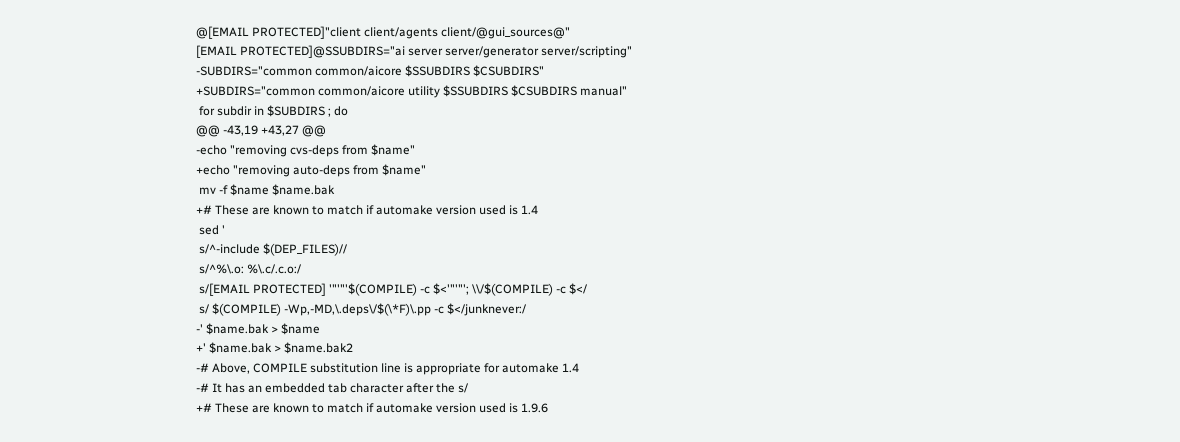@[EMAIL PROTECTED]"client client/agents client/@gui_sources@"
[EMAIL PROTECTED]@SSUBDIRS="ai server server/generator server/scripting"
-SUBDIRS="common common/aicore $SSUBDIRS $CSUBDIRS"
+SUBDIRS="common common/aicore utility $SSUBDIRS $CSUBDIRS manual"
 for subdir in $SUBDIRS ; do
@@ -43,19 +43,27 @@
-echo "removing cvs-deps from $name"
+echo "removing auto-deps from $name"
 mv -f $name $name.bak
+# These are known to match if automake version used is 1.4
 sed '
 s/^-include $(DEP_FILES)//
 s/^%\.o: %\.c/.c.o:/
 s/[EMAIL PROTECTED] '"'"'$(COMPILE) -c $<'"'"'; \\/$(COMPILE) -c $</
 s/ $(COMPILE) -Wp,-MD,\.deps\/$(\*F)\.pp -c $</junknever:/
-' $name.bak > $name
+' $name.bak > $name.bak2
-# Above, COMPILE substitution line is appropriate for automake 1.4
-# It has an embedded tab character after the s/
+# These are known to match if automake version used is 1.9.6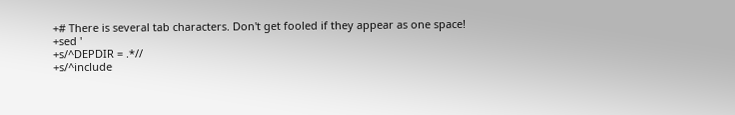+# There is several tab characters. Don't get fooled if they appear as one space!
+sed '
+s/^DEPDIR = .*//
+s/^include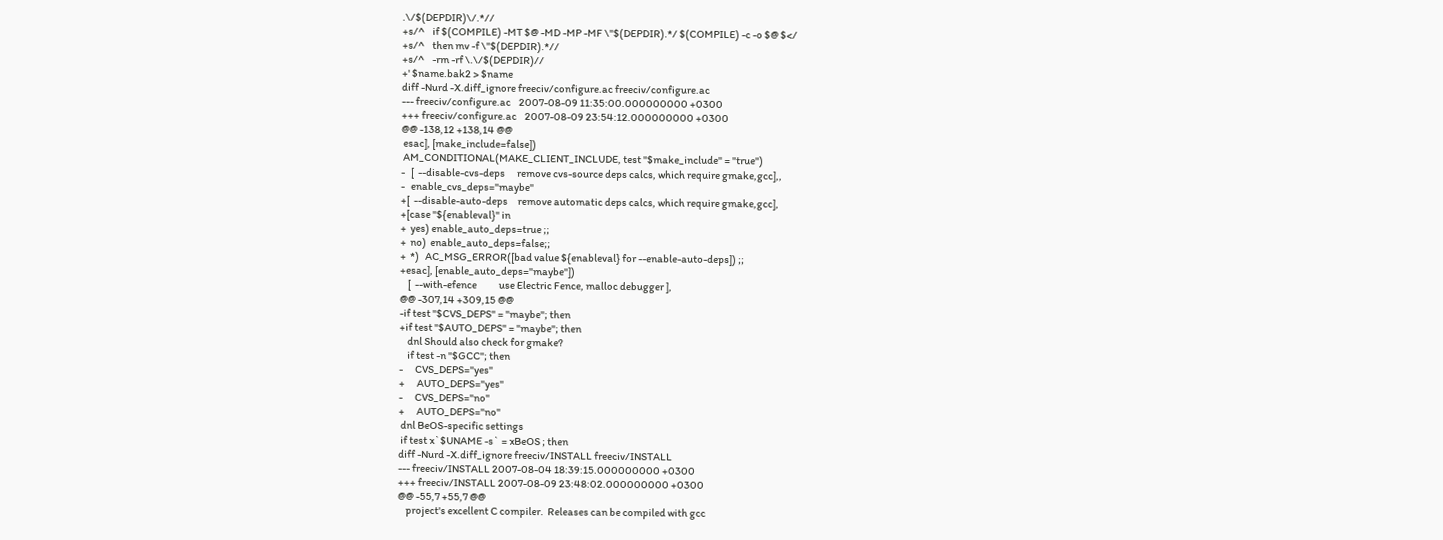.\/$(DEPDIR)\/.*//
+s/^    if $(COMPILE) -MT $@ -MD -MP -MF \"$(DEPDIR).*/ $(COMPILE) -c -o $@ $</
+s/^    then mv -f \"$(DEPDIR).*//
+s/^    -rm -rf \.\/$(DEPDIR)//
+' $name.bak2 > $name
diff -Nurd -X.diff_ignore freeciv/configure.ac freeciv/configure.ac
--- freeciv/configure.ac    2007-08-09 11:35:00.000000000 +0300
+++ freeciv/configure.ac    2007-08-09 23:54:12.000000000 +0300
@@ -138,12 +138,14 @@
 esac], [make_include=false])
 AM_CONDITIONAL(MAKE_CLIENT_INCLUDE, test "$make_include" = "true")
-   [  --disable-cvs-deps      remove cvs-source deps calcs, which require gmake,gcc],,
-   enable_cvs_deps="maybe"
+[  --disable-auto-deps     remove automatic deps calcs, which require gmake,gcc],
+[case "${enableval}" in
+  yes) enable_auto_deps=true ;;
+  no)  enable_auto_deps=false;;
+  *)   AC_MSG_ERROR([bad value ${enableval} for --enable-auto-deps]) ;;
+esac], [enable_auto_deps="maybe"])
    [  --with-efence           use Electric Fence, malloc debugger ],
@@ -307,14 +309,15 @@
-if test "$CVS_DEPS" = "maybe"; then
+if test "$AUTO_DEPS" = "maybe"; then
    dnl Should also check for gmake?
    if test -n "$GCC"; then
-      CVS_DEPS="yes"
+      AUTO_DEPS="yes"
-      CVS_DEPS="no"
+      AUTO_DEPS="no"
 dnl BeOS-specific settings
 if test x`$UNAME -s` = xBeOS ; then
diff -Nurd -X.diff_ignore freeciv/INSTALL freeciv/INSTALL
--- freeciv/INSTALL 2007-08-04 18:39:15.000000000 +0300
+++ freeciv/INSTALL 2007-08-09 23:48:02.000000000 +0300
@@ -55,7 +55,7 @@
    project's excellent C compiler.  Releases can be compiled with gcc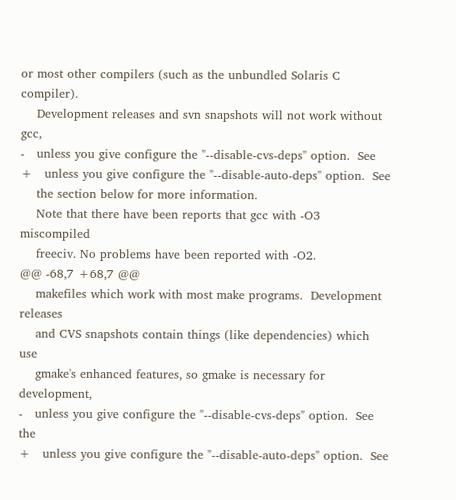or most other compilers (such as the unbundled Solaris C compiler).
    Development releases and svn snapshots will not work without gcc,
-   unless you give configure the "--disable-cvs-deps" option.  See
+   unless you give configure the "--disable-auto-deps" option.  See
    the section below for more information.
    Note that there have been reports that gcc with -O3 miscompiled
    freeciv. No problems have been reported with -O2.
@@ -68,7 +68,7 @@
    makefiles which work with most make programs.  Development releases
    and CVS snapshots contain things (like dependencies) which use
    gmake's enhanced features, so gmake is necessary for development,
-   unless you give configure the "--disable-cvs-deps" option.  See the
+   unless you give configure the "--disable-auto-deps" option.  See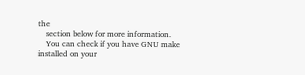the
    section below for more information.
    You can check if you have GNU make installed on your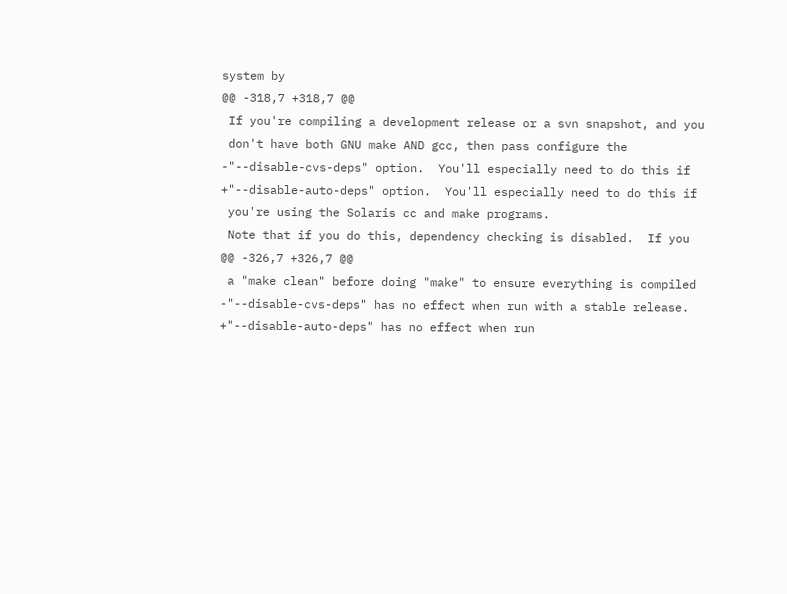system by
@@ -318,7 +318,7 @@
 If you're compiling a development release or a svn snapshot, and you
 don't have both GNU make AND gcc, then pass configure the
-"--disable-cvs-deps" option.  You'll especially need to do this if
+"--disable-auto-deps" option.  You'll especially need to do this if
 you're using the Solaris cc and make programs.
 Note that if you do this, dependency checking is disabled.  If you
@@ -326,7 +326,7 @@
 a "make clean" before doing "make" to ensure everything is compiled
-"--disable-cvs-deps" has no effect when run with a stable release.
+"--disable-auto-deps" has no effect when run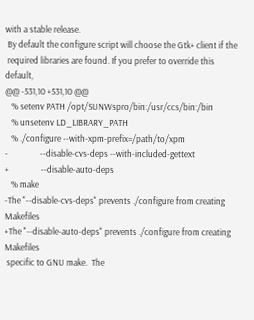with a stable release.
 By default the configure script will choose the Gtk+ client if the
 required libraries are found. If you prefer to override this default,
@@ -531,10 +531,10 @@
   % setenv PATH /opt/SUNWspro/bin:/usr/ccs/bin:/bin
   % unsetenv LD_LIBRARY_PATH
   % ./configure --with-xpm-prefix=/path/to/xpm
-                --disable-cvs-deps --with-included-gettext
+                --disable-auto-deps
   % make
-The "--disable-cvs-deps" prevents ./configure from creating Makefiles
+The "--disable-auto-deps" prevents ./configure from creating Makefiles
 specific to GNU make.  The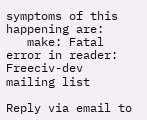symptoms of this happening are:
   make: Fatal error in reader:
Freeciv-dev mailing list

Reply via email to